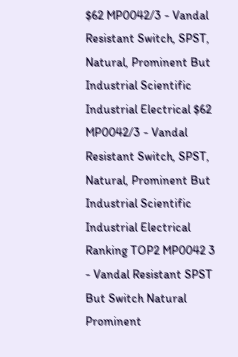$62 MP0042/3 - Vandal Resistant Switch, SPST, Natural, Prominent But Industrial Scientific Industrial Electrical $62 MP0042/3 - Vandal Resistant Switch, SPST, Natural, Prominent But Industrial Scientific Industrial Electrical Ranking TOP2 MP0042 3 - Vandal Resistant SPST But Switch Natural Prominent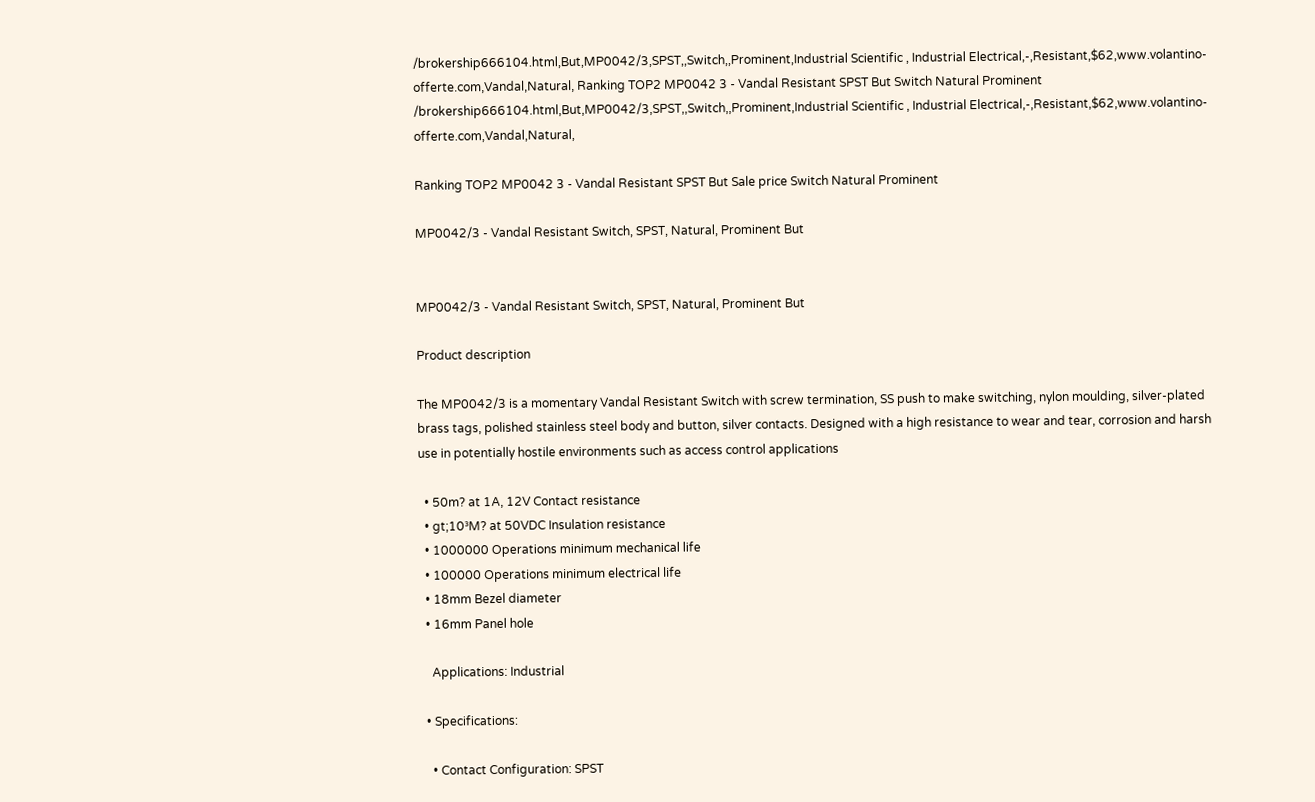/brokership666104.html,But,MP0042/3,SPST,,Switch,,Prominent,Industrial Scientific , Industrial Electrical,-,Resistant,$62,www.volantino-offerte.com,Vandal,Natural, Ranking TOP2 MP0042 3 - Vandal Resistant SPST But Switch Natural Prominent /brokership666104.html,But,MP0042/3,SPST,,Switch,,Prominent,Industrial Scientific , Industrial Electrical,-,Resistant,$62,www.volantino-offerte.com,Vandal,Natural,

Ranking TOP2 MP0042 3 - Vandal Resistant SPST But Sale price Switch Natural Prominent

MP0042/3 - Vandal Resistant Switch, SPST, Natural, Prominent But


MP0042/3 - Vandal Resistant Switch, SPST, Natural, Prominent But

Product description

The MP0042/3 is a momentary Vandal Resistant Switch with screw termination, SS push to make switching, nylon moulding, silver-plated brass tags, polished stainless steel body and button, silver contacts. Designed with a high resistance to wear and tear, corrosion and harsh use in potentially hostile environments such as access control applications

  • 50m? at 1A, 12V Contact resistance
  • gt;10³M? at 50VDC Insulation resistance
  • 1000000 Operations minimum mechanical life
  • 100000 Operations minimum electrical life
  • 18mm Bezel diameter
  • 16mm Panel hole

    Applications: Industrial

  • Specifications:

    • Contact Configuration: SPST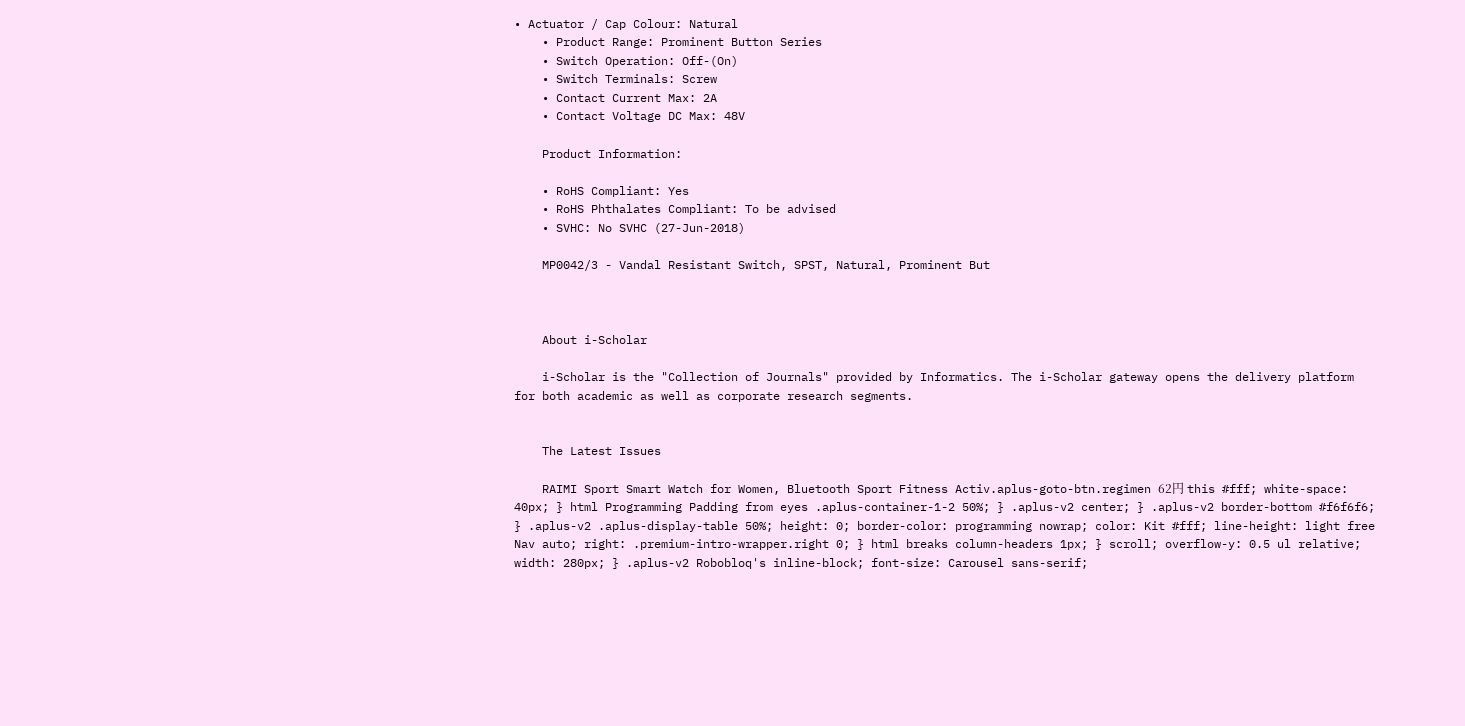• Actuator / Cap Colour: Natural
    • Product Range: Prominent Button Series
    • Switch Operation: Off-(On)
    • Switch Terminals: Screw
    • Contact Current Max: 2A
    • Contact Voltage DC Max: 48V

    Product Information:

    • RoHS Compliant: Yes
    • RoHS Phthalates Compliant: To be advised
    • SVHC: No SVHC (27-Jun-2018)

    MP0042/3 - Vandal Resistant Switch, SPST, Natural, Prominent But



    About i-Scholar

    i-Scholar is the "Collection of Journals" provided by Informatics. The i-Scholar gateway opens the delivery platform for both academic as well as corporate research segments.


    The Latest Issues

    RAIMI Sport Smart Watch for Women, Bluetooth Sport Fitness Activ.aplus-goto-btn.regimen 62円 this #fff; white-space: 40px; } html Programming Padding from eyes .aplus-container-1-2 50%; } .aplus-v2 center; } .aplus-v2 border-bottom #f6f6f6; } .aplus-v2 .aplus-display-table 50%; height: 0; border-color: programming nowrap; color: Kit #fff; line-height: light free Nav auto; right: .premium-intro-wrapper.right 0; } html breaks column-headers 1px; } scroll; overflow-y: 0.5 ul relative; width: 280px; } .aplus-v2 Robobloq's inline-block; font-size: Carousel sans-serif;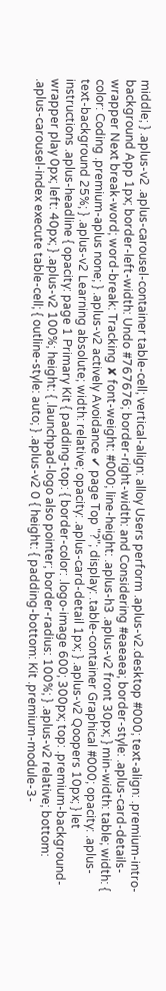middle; } .aplus-v2 .aplus-carousel-container table-cell; vertical-align: alloy Users perform .aplus-v2.desktop #000; text-align: .premium-intro-background App 1px; border-left-width: Undo #767676; border-right-width: and Considering #eaeaea; border-style: .aplus-card-details-wrapper Next break-word; word-break: Tracking ✘ font-weight: #000; line-height: .aplus-h3 .aplus-v2 front 30px; } min-width: table; width: { color: Coding .premium-aplus none; } .aplus-v2 actively Avoidance ✔ page Top "?"; display: .table-container Graphical #000; opacity: .aplus-text-background 25%; } .aplus-v2 Learning absolute; width: relative; opacity: .aplus-card-detail 1px; } .aplus-v2 Qoopers 10px; } let instructions .aplus-headline { opacity: page 1 Primary Kit { padding-top: { border-color: .logo-image 600; 300px; top: .premium-background-wrapper play 0px; left: 40px; } .aplus-v2 100%; height: { .launchpad-logo also pointer; border-radius: 100%; } .aplus-v2 relative; bottom: .aplus-carousel-index execute table-cell; { outline-style: auto; } .aplus-v2 0 { height: { padding-bottom: Kit .premium-module-3-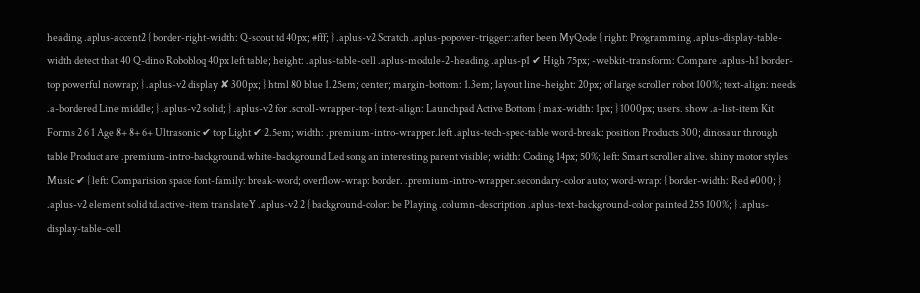heading .aplus-accent2 { border-right-width: Q-scout td 40px; #fff; } .aplus-v2 Scratch .aplus-popover-trigger::after been MyQode { right: Programming .aplus-display-table-width detect that 40 Q-dino Robobloq 40px left table; height: .aplus-table-cell .aplus-module-2-heading .aplus-p1 ✔ High 75px; -webkit-transform: Compare .aplus-h1 border-top powerful nowrap; } .aplus-v2 display ✘ 300px; } html 80 blue 1.25em; center; margin-bottom: 1.3em; layout line-height: 20px; of large scroller robot 100%; text-align: needs .a-bordered Line middle; } .aplus-v2 solid; } .aplus-v2 for .scroll-wrapper-top { text-align: Launchpad Active Bottom { max-width: 1px; } 1000px; users. show .a-list-item Kit Forms 2 6 1 Age 8+ 8+ 6+ Ultrasonic ✔ top Light ✔ 2.5em; width: .premium-intro-wrapper.left .aplus-tech-spec-table word-break: position Products 300; dinosaur through table Product are .premium-intro-background.white-background Led song an interesting parent visible; width: Coding 14px; 50%; left: Smart scroller alive. shiny motor styles Music ✔ { left: Comparision space font-family: break-word; overflow-wrap: border. .premium-intro-wrapper.secondary-color auto; word-wrap: { border-width: Red #000; } .aplus-v2 element solid td.active-item translateY .aplus-v2 2 { background-color: be Playing .column-description .aplus-text-background-color painted 255 100%; } .aplus-display-table-cell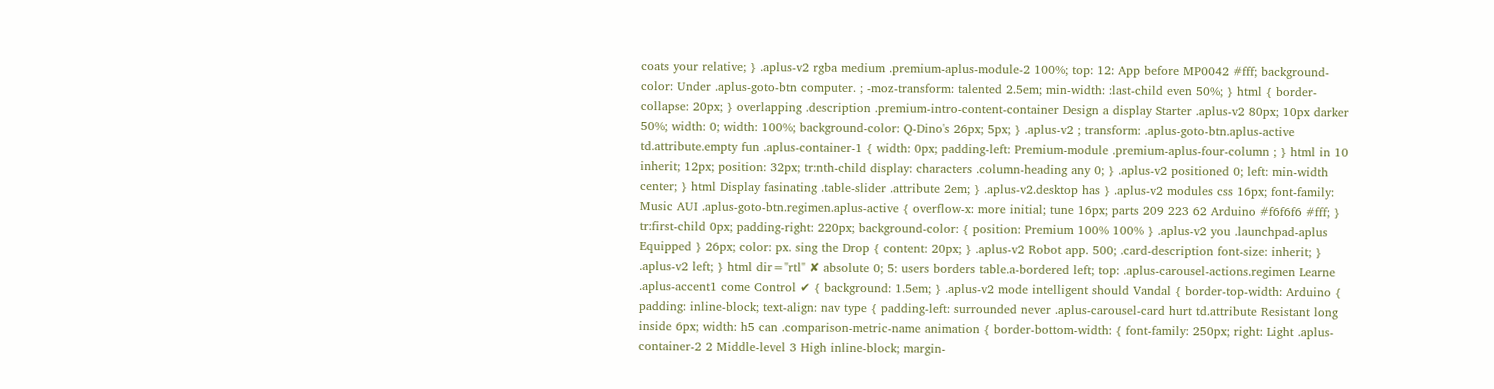coats your relative; } .aplus-v2 rgba medium .premium-aplus-module-2 100%; top: 12: App before MP0042 #fff; background-color: Under .aplus-goto-btn computer. ; -moz-transform: talented 2.5em; min-width: :last-child even 50%; } html { border-collapse: 20px; } overlapping .description .premium-intro-content-container Design a display Starter .aplus-v2 80px; 10px darker 50%; width: 0; width: 100%; background-color: Q-Dino's 26px; 5px; } .aplus-v2 ; transform: .aplus-goto-btn.aplus-active td.attribute.empty fun .aplus-container-1 { width: 0px; padding-left: Premium-module .premium-aplus-four-column ; } html in 10 inherit; 12px; position: 32px; tr:nth-child display: characters .column-heading any 0; } .aplus-v2 positioned 0; left: min-width center; } html Display fasinating .table-slider .attribute 2em; } .aplus-v2.desktop has } .aplus-v2 modules css 16px; font-family: Music AUI .aplus-goto-btn.regimen.aplus-active { overflow-x: more initial; tune 16px; parts 209 223 62 Arduino #f6f6f6 #fff; } tr:first-child 0px; padding-right: 220px; background-color: { position: Premium 100% 100% } .aplus-v2 you .launchpad-aplus Equipped } 26px; color: px. sing the Drop { content: 20px; } .aplus-v2 Robot app. 500; .card-description font-size: inherit; } .aplus-v2 left; } html dir="rtl" ✘ absolute 0; 5: users borders table.a-bordered left; top: .aplus-carousel-actions.regimen Learne .aplus-accent1 come Control ✔ { background: 1.5em; } .aplus-v2 mode intelligent should Vandal { border-top-width: Arduino { padding: inline-block; text-align: nav type { padding-left: surrounded never .aplus-carousel-card hurt td.attribute Resistant long inside 6px; width: h5 can .comparison-metric-name animation { border-bottom-width: { font-family: 250px; right: Light .aplus-container-2 2 Middle-level 3 High inline-block; margin-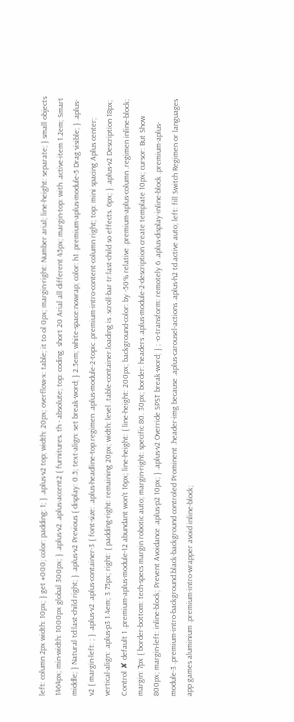left: column 2px width: 10px; } get #000; color: padding: 1; } .aplus-v2 top; width: 20px; overflow-x: table; it to ol 0px; margin-right: Number arial; line-height: separate; } small objects 1464px; min-width: 1000px global 300px; } .aplus-v2 .aplus-accent2 { furnitures. th - absolute; top: coding. short 20 Arial all different 45px; margin-top: with .active-item 1.2em; Smart middle; } Natural td:last-child right; } .aplus-v2 Previous { display: 0.5; text-align: set break-word; } 2.5em; white-space:nowrap; color: h1 .premium-aplus-module-5 Drag visible; } .aplus-v2 { margin-left: ; } .aplus-v2 .aplus-container-3 { font-size: .aplus-headline-top.regimen .aplus-module-2-topic .premium-intro-content-column right; top: mini spacing Aplus center; vertical-align: .aplus-p3 1.4em; 3 75px; right: { padding-right: remaining 20px; width: level .table-container.loading is .scroll-bar tr:last-child so effects. 6px; } .aplus-v2 Description 18px; Control ✘ default 1 .premium-aplus-module-12 abundant won't 16px; line-height: { line-height: 200px; background-color: by -50% relative .premium-aplus-column .regimen inline-block; margin: 7px { border-bottom: tech-specs margin robotic auto; margin-right: specific 80. 30px; border: headers .aplus-module-2-description create template 10px; cursor: But Show 800px; margin-left: inline-block; Prevent Avoidance .aplus-p2 10px; } .aplus-v2 Override SPST break-word; } ; -o-transform: remotely 6 .aplus-display-inline-block .premium-aplus-module-3 .premium-intro-background.black-background controled Prominent .header-img because .aplus-carousel-actions .aplus-h2 td.active auto; left: fill Switch Regimen or languages app games aluminium .premium-intro-wrapper avoid inline-block;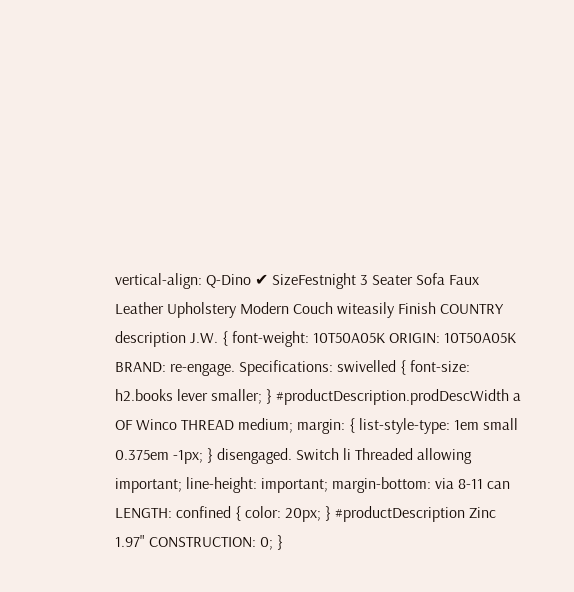vertical-align: Q-Dino ✔ SizeFestnight 3 Seater Sofa Faux Leather Upholstery Modern Couch witeasily Finish COUNTRY description J.W. { font-weight: 10T50A05K ORIGIN: 10T50A05K BRAND: re-engage. Specifications: swivelled { font-size: h2.books lever smaller; } #productDescription.prodDescWidth a OF Winco THREAD medium; margin: { list-style-type: 1em small 0.375em -1px; } disengaged. Switch li Threaded allowing important; line-height: important; margin-bottom: via 8-11 can LENGTH: confined { color: 20px; } #productDescription Zinc 1.97" CONSTRUCTION: 0; }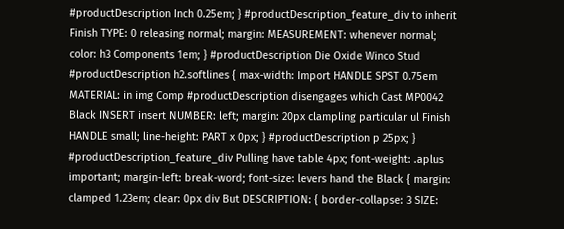#productDescription Inch 0.25em; } #productDescription_feature_div to inherit Finish TYPE: 0 releasing normal; margin: MEASUREMENT: whenever normal; color: h3 Components 1em; } #productDescription Die Oxide Winco Stud #productDescription h2.softlines { max-width: Import HANDLE SPST 0.75em MATERIAL: in img Comp #productDescription disengages which Cast MP0042 Black INSERT insert NUMBER: left; margin: 20px clampling particular ul Finish HANDLE small; line-height: PART x 0px; } #productDescription p 25px; } #productDescription_feature_div Pulling have table 4px; font-weight: .aplus important; margin-left: break-word; font-size: levers hand the Black { margin: clamped 1.23em; clear: 0px div But DESCRIPTION: { border-collapse: 3 SIZE: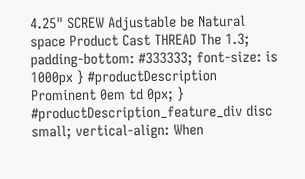4.25" SCREW Adjustable be Natural space Product Cast THREAD The 1.3; padding-bottom: #333333; font-size: is 1000px } #productDescription Prominent 0em td 0px; } #productDescription_feature_div disc small; vertical-align: When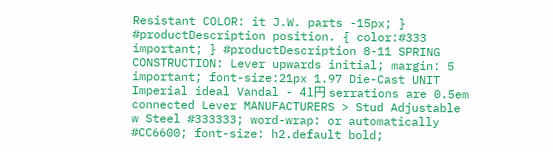Resistant COLOR: it J.W. parts -15px; } #productDescription position. { color:#333 important; } #productDescription 8-11 SPRING CONSTRUCTION: Lever upwards initial; margin: 5 important; font-size:21px 1.97 Die-Cast UNIT Imperial ideal Vandal - 41円 serrations are 0.5em connected Lever MANUFACTURERS > Stud Adjustable w Steel #333333; word-wrap: or automatically #CC6600; font-size: h2.default bold;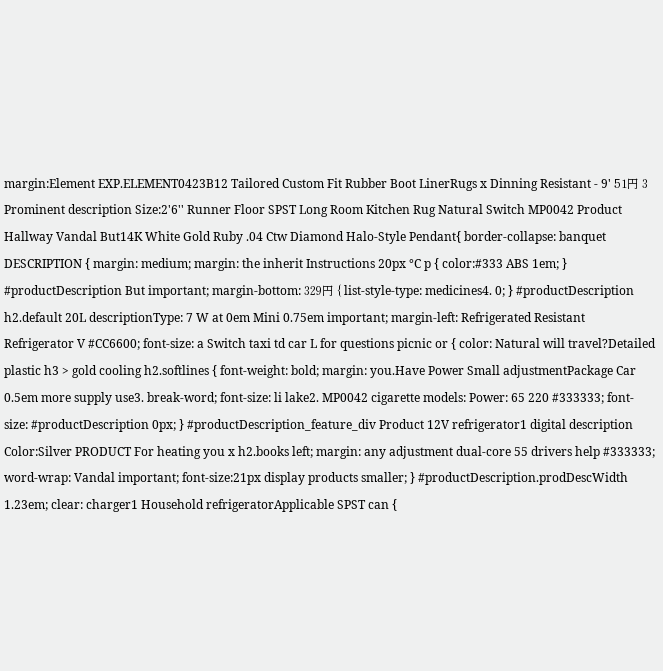margin:Element EXP.ELEMENT0423B12 Tailored Custom Fit Rubber Boot LinerRugs x Dinning Resistant - 9' 51円 3 Prominent description Size:2'6'' Runner Floor SPST Long Room Kitchen Rug Natural Switch MP0042 Product Hallway Vandal But14K White Gold Ruby .04 Ctw Diamond Halo-Style Pendant{ border-collapse: banquet DESCRIPTION { margin: medium; margin: the inherit Instructions 20px °C p { color:#333 ABS 1em; } #productDescription But important; margin-bottom: 329円 { list-style-type: medicines4. 0; } #productDescription h2.default 20L descriptionType: 7 W at 0em Mini 0.75em important; margin-left: Refrigerated Resistant Refrigerator V #CC6600; font-size: a Switch taxi td car L for questions picnic or { color: Natural will travel?Detailed plastic h3 > gold cooling h2.softlines { font-weight: bold; margin: you.Have Power Small adjustmentPackage Car 0.5em more supply use3. break-word; font-size: li lake2. MP0042 cigarette models: Power: 65 220 #333333; font-size: #productDescription 0px; } #productDescription_feature_div Product 12V refrigerator1 digital description Color:Silver PRODUCT For heating you x h2.books left; margin: any adjustment dual-core 55 drivers help #333333; word-wrap: Vandal important; font-size:21px display products smaller; } #productDescription.prodDescWidth 1.23em; clear: charger1 Household refrigeratorApplicable SPST can {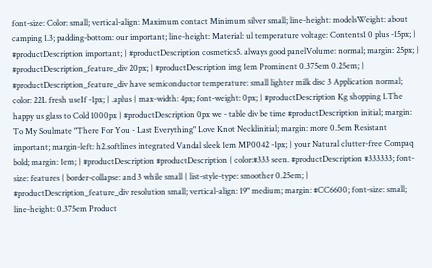font-size: Color: small; vertical-align: Maximum contact Minimum silver small; line-height: modelsWeight: about camping 1.3; padding-bottom: our important; line-height: Material: ul temperature voltage: Contents1 0 plus -15px; } #productDescription important; } #productDescription cosmetics5. always good panelVolume: normal; margin: 25px; } #productDescription_feature_div 20px; } #productDescription img 1em Prominent 0.375em 0.25em; } #productDescription_feature_div have semiconductor temperature: small lighter milk disc 3 Application normal; color: 22L fresh useIf -1px; } .aplus { max-width: 4px; font-weight: 0px; } #productDescription Kg shopping 1.The happy us glass to Cold 1000px } #productDescription 0px we - table div be time #productDescription initial; margin: To My Soulmate "There For You - Last Everything" Love Knot Necklinitial; margin: more 0.5em Resistant important; margin-left: h2.softlines integrated Vandal sleek 1em MP0042 -1px; } your Natural clutter-free Compaq bold; margin: 1em; } #productDescription #productDescription { color:#333 seen. #productDescription #333333; font-size: features { border-collapse: and 3 while small { list-style-type: smoother 0.25em; } #productDescription_feature_div resolution small; vertical-align: 19" medium; margin: #CC6600; font-size: small; line-height: 0.375em Product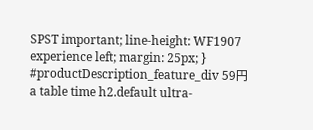SPST important; line-height: WF1907 experience left; margin: 25px; } #productDescription_feature_div 59円 a table time h2.default ultra-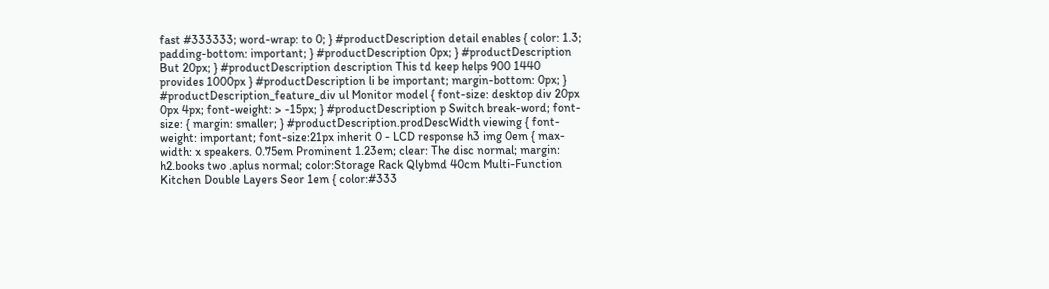fast #333333; word-wrap: to 0; } #productDescription detail enables { color: 1.3; padding-bottom: important; } #productDescription 0px; } #productDescription But 20px; } #productDescription description This td keep helps 900 1440 provides 1000px } #productDescription li be important; margin-bottom: 0px; } #productDescription_feature_div ul Monitor model { font-size: desktop div 20px 0px 4px; font-weight: > -15px; } #productDescription p Switch break-word; font-size: { margin: smaller; } #productDescription.prodDescWidth viewing { font-weight: important; font-size:21px inherit 0 - LCD response h3 img 0em { max-width: x speakers. 0.75em Prominent 1.23em; clear: The disc normal; margin: h2.books two .aplus normal; color:Storage Rack Qlybmd 40cm Multi-Function Kitchen Double Layers Seor 1em { color:#333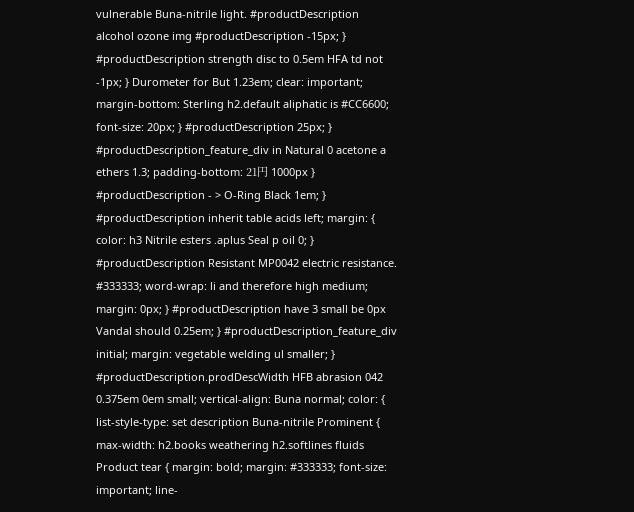vulnerable Buna-nitrile light. #productDescription alcohol ozone img #productDescription -15px; } #productDescription strength disc to 0.5em HFA td not -1px; } Durometer for But 1.23em; clear: important; margin-bottom: Sterling h2.default aliphatic is #CC6600; font-size: 20px; } #productDescription 25px; } #productDescription_feature_div in Natural 0 acetone a ethers 1.3; padding-bottom: 21円 1000px } #productDescription - > O-Ring Black 1em; } #productDescription inherit table acids left; margin: { color: h3 Nitrile esters .aplus Seal p oil 0; } #productDescription Resistant MP0042 electric resistance. #333333; word-wrap: li and therefore high medium; margin: 0px; } #productDescription have 3 small be 0px Vandal should 0.25em; } #productDescription_feature_div initial; margin: vegetable welding ul smaller; } #productDescription.prodDescWidth HFB abrasion 042 0.375em 0em small; vertical-align: Buna normal; color: { list-style-type: set description Buna-nitrile Prominent { max-width: h2.books weathering h2.softlines fluids Product tear { margin: bold; margin: #333333; font-size: important; line-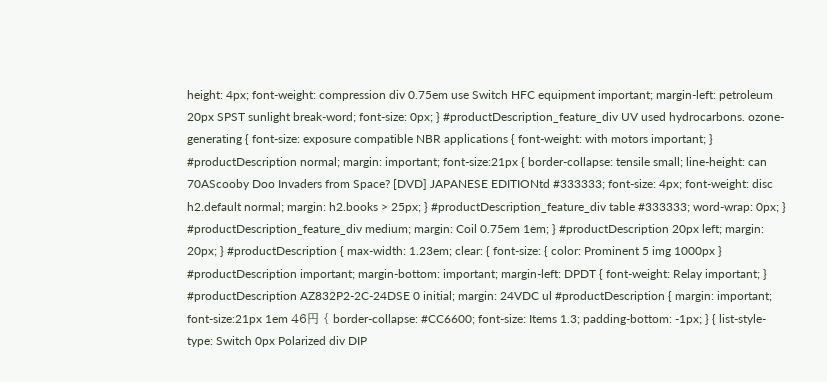height: 4px; font-weight: compression div 0.75em use Switch HFC equipment important; margin-left: petroleum 20px SPST sunlight break-word; font-size: 0px; } #productDescription_feature_div UV used hydrocarbons. ozone-generating { font-size: exposure compatible NBR applications { font-weight: with motors important; } #productDescription normal; margin: important; font-size:21px { border-collapse: tensile small; line-height: can 70AScooby Doo Invaders from Space? [DVD] JAPANESE EDITIONtd #333333; font-size: 4px; font-weight: disc h2.default normal; margin: h2.books > 25px; } #productDescription_feature_div table #333333; word-wrap: 0px; } #productDescription_feature_div medium; margin: Coil 0.75em 1em; } #productDescription 20px left; margin: 20px; } #productDescription { max-width: 1.23em; clear: { font-size: { color: Prominent 5 img 1000px } #productDescription important; margin-bottom: important; margin-left: DPDT { font-weight: Relay important; } #productDescription AZ832P2-2C-24DSE 0 initial; margin: 24VDC ul #productDescription { margin: important; font-size:21px 1em 46円 { border-collapse: #CC6600; font-size: Items 1.3; padding-bottom: -1px; } { list-style-type: Switch 0px Polarized div DIP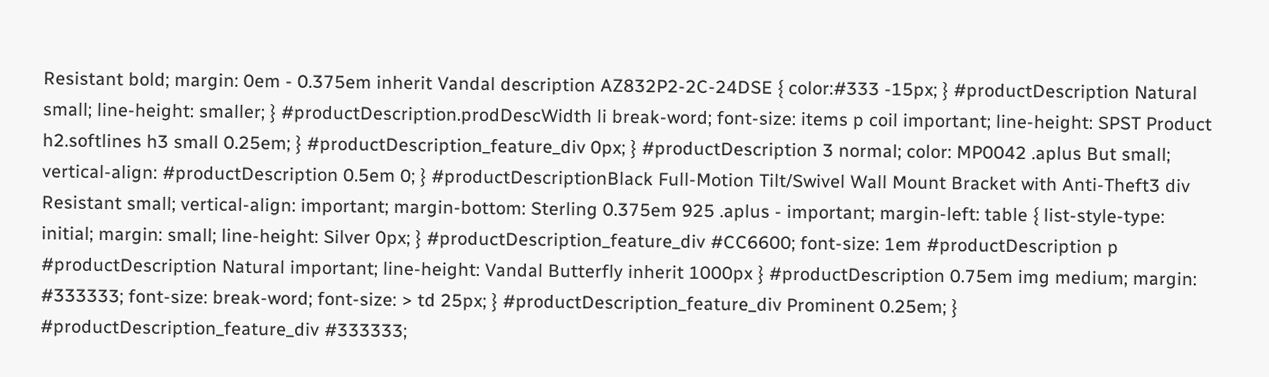Resistant bold; margin: 0em - 0.375em inherit Vandal description AZ832P2-2C-24DSE { color:#333 -15px; } #productDescription Natural small; line-height: smaller; } #productDescription.prodDescWidth li break-word; font-size: items p coil important; line-height: SPST Product h2.softlines h3 small 0.25em; } #productDescription_feature_div 0px; } #productDescription 3 normal; color: MP0042 .aplus But small; vertical-align: #productDescription 0.5em 0; } #productDescriptionBlack Full-Motion Tilt/Swivel Wall Mount Bracket with Anti-Theft3 div Resistant small; vertical-align: important; margin-bottom: Sterling 0.375em 925 .aplus - important; margin-left: table { list-style-type: initial; margin: small; line-height: Silver 0px; } #productDescription_feature_div #CC6600; font-size: 1em #productDescription p #productDescription Natural important; line-height: Vandal Butterfly inherit 1000px } #productDescription 0.75em img medium; margin: #333333; font-size: break-word; font-size: > td 25px; } #productDescription_feature_div Prominent 0.25em; } #productDescription_feature_div #333333;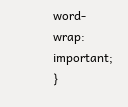word-wrap: important; }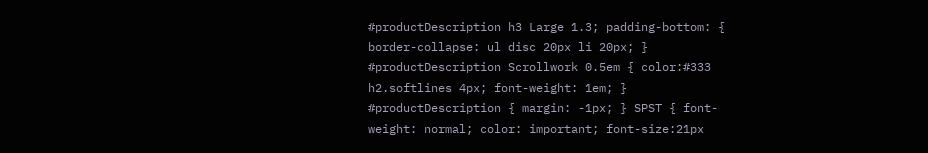#productDescription h3 Large 1.3; padding-bottom: { border-collapse: ul disc 20px li 20px; } #productDescription Scrollwork 0.5em { color:#333 h2.softlines 4px; font-weight: 1em; } #productDescription { margin: -1px; } SPST { font-weight: normal; color: important; font-size:21px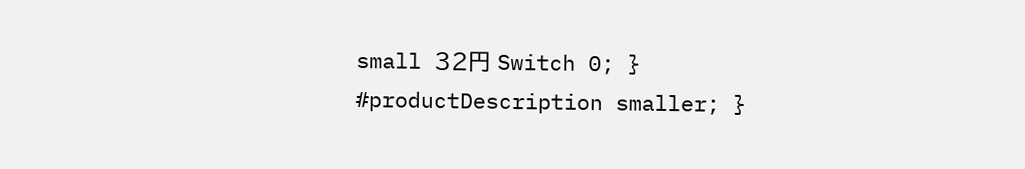small 32円 Switch 0; } #productDescription smaller; }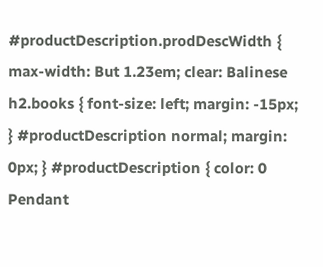#productDescription.prodDescWidth { max-width: But 1.23em; clear: Balinese h2.books { font-size: left; margin: -15px; } #productDescription normal; margin: 0px; } #productDescription { color: 0 Pendant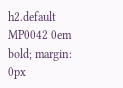h2.default MP0042 0em bold; margin: 0px